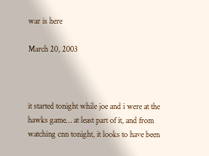war is here

March 20, 2003



it started tonight while joe and i were at the hawks game… at least part of it, and from watching cnn tonight, it looks to have been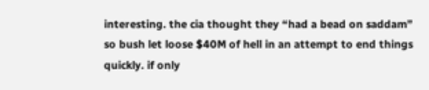interesting. the cia thought they “had a bead on saddam” so bush let loose $40M of hell in an attempt to end things quickly. if only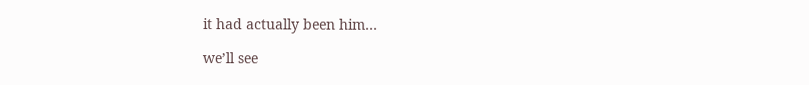it had actually been him…

we’ll see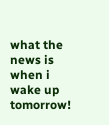what the news is when i wake up tomorrow!